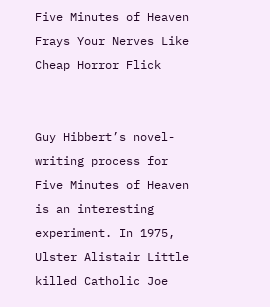Five Minutes of Heaven Frays Your Nerves Like Cheap Horror Flick


Guy Hibbert’s novel-writing process for Five Minutes of Heaven is an interesting experiment. In 1975, Ulster Alistair Little killed Catholic Joe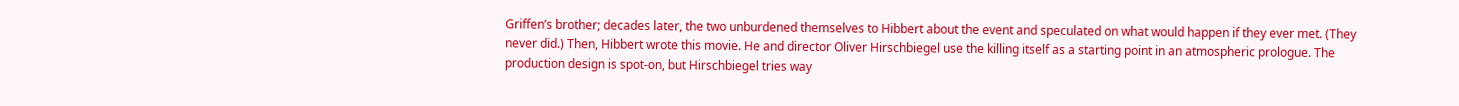Griffen’s brother; decades later, the two unburdened themselves to Hibbert about the event and speculated on what would happen if they ever met. (They never did.) Then, Hibbert wrote this movie. He and director Oliver Hirschbiegel use the killing itself as a starting point in an atmospheric prologue. The production design is spot-on, but Hirschbiegel tries way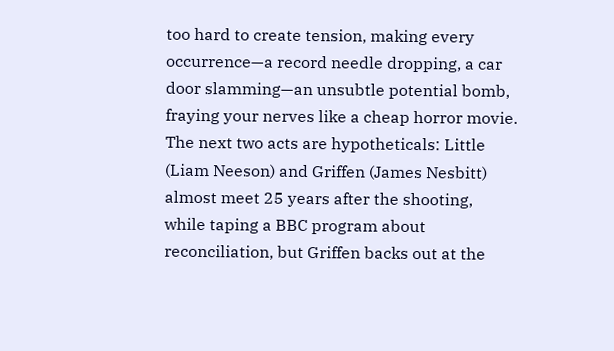too hard to create tension, making every occurrence—a record needle dropping, a car door slamming—an unsubtle potential bomb, fraying your nerves like a cheap horror movie. The next two acts are hypotheticals: Little (Liam Neeson) and Griffen (James Nesbitt) almost meet 25 years after the shooting, while taping a BBC program about reconciliation, but Griffen backs out at the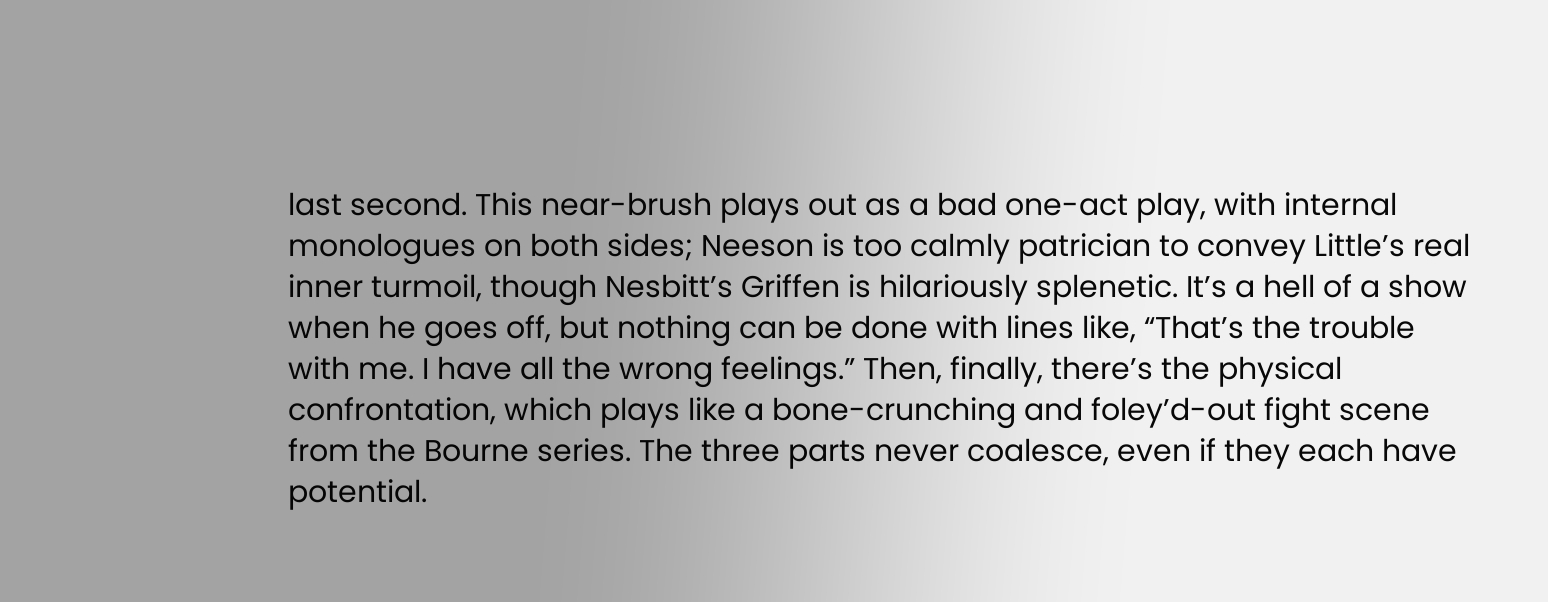last second. This near-brush plays out as a bad one-act play, with internal monologues on both sides; Neeson is too calmly patrician to convey Little’s real inner turmoil, though Nesbitt’s Griffen is hilariously splenetic. It’s a hell of a show when he goes off, but nothing can be done with lines like, “That’s the trouble with me. I have all the wrong feelings.” Then, finally, there’s the physical confrontation, which plays like a bone-crunching and foley’d-out fight scene from the Bourne series. The three parts never coalesce, even if they each have potential.